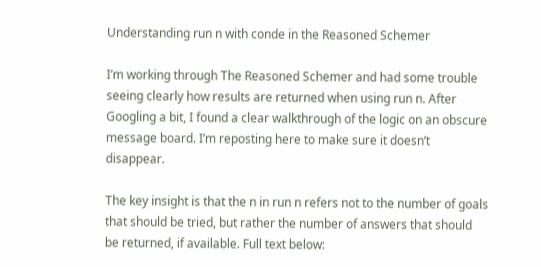Understanding run n with conde in the Reasoned Schemer

I’m working through The Reasoned Schemer and had some trouble seeing clearly how results are returned when using run n. After Googling a bit, I found a clear walkthrough of the logic on an obscure message board. I’m reposting here to make sure it doesn’t disappear.

The key insight is that the n in run n refers not to the number of goals that should be tried, but rather the number of answers that should be returned, if available. Full text below: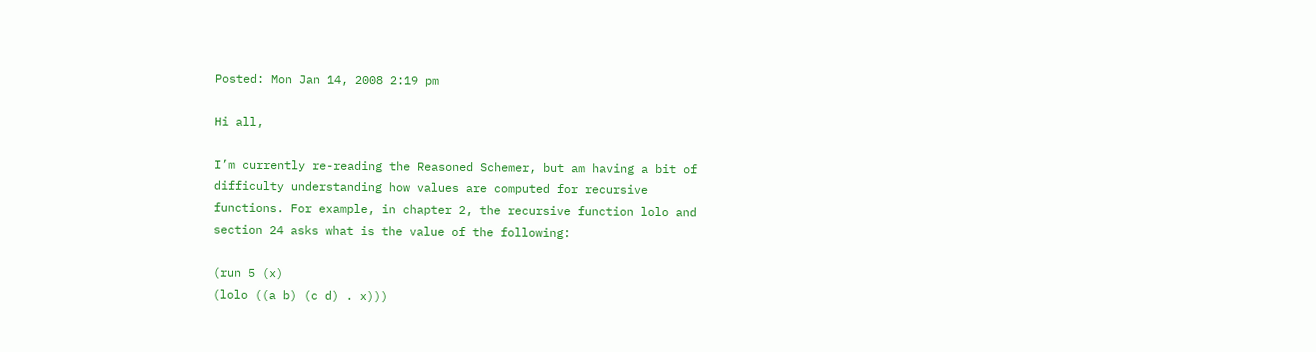Posted: Mon Jan 14, 2008 2:19 pm

Hi all,

I’m currently re-reading the Reasoned Schemer, but am having a bit of
difficulty understanding how values are computed for recursive
functions. For example, in chapter 2, the recursive function lolo and
section 24 asks what is the value of the following:

(run 5 (x)
(lolo ((a b) (c d) . x)))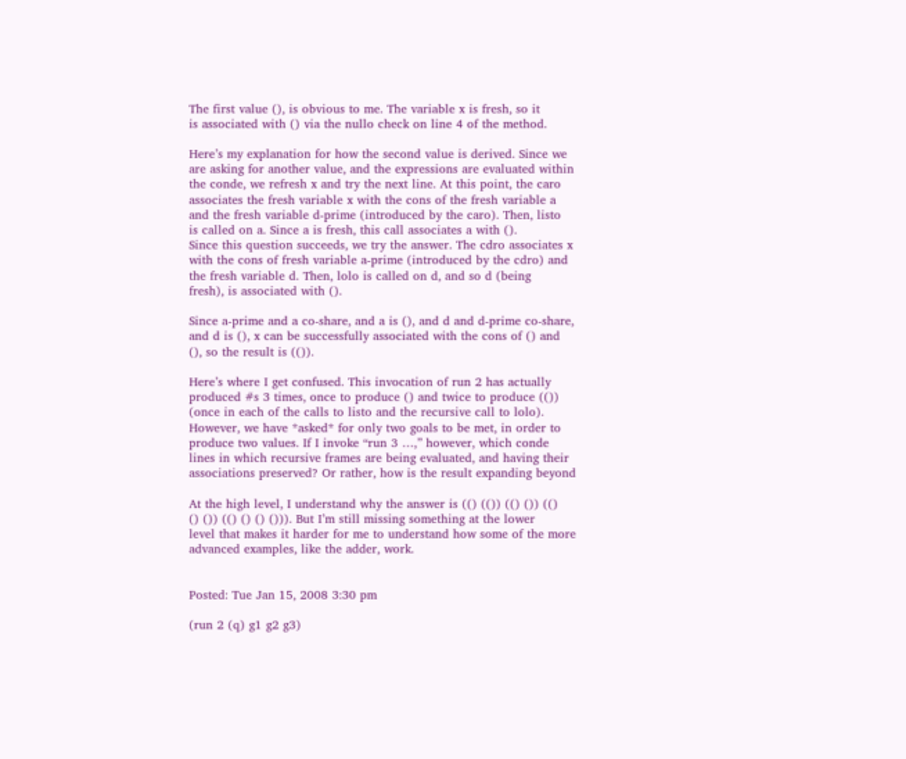The first value (), is obvious to me. The variable x is fresh, so it
is associated with () via the nullo check on line 4 of the method.

Here’s my explanation for how the second value is derived. Since we
are asking for another value, and the expressions are evaluated within
the conde, we refresh x and try the next line. At this point, the caro
associates the fresh variable x with the cons of the fresh variable a
and the fresh variable d-prime (introduced by the caro). Then, listo
is called on a. Since a is fresh, this call associates a with ().
Since this question succeeds, we try the answer. The cdro associates x
with the cons of fresh variable a-prime (introduced by the cdro) and
the fresh variable d. Then, lolo is called on d, and so d (being
fresh), is associated with ().

Since a-prime and a co-share, and a is (), and d and d-prime co-share,
and d is (), x can be successfully associated with the cons of () and
(), so the result is (()).

Here’s where I get confused. This invocation of run 2 has actually
produced #s 3 times, once to produce () and twice to produce (())
(once in each of the calls to listo and the recursive call to lolo).
However, we have *asked* for only two goals to be met, in order to
produce two values. If I invoke “run 3 …,” however, which conde
lines in which recursive frames are being evaluated, and having their
associations preserved? Or rather, how is the result expanding beyond

At the high level, I understand why the answer is (() (()) (() ()) (()
() ()) (() () () ())). But I’m still missing something at the lower
level that makes it harder for me to understand how some of the more
advanced examples, like the adder, work.


Posted: Tue Jan 15, 2008 3:30 pm

(run 2 (q) g1 g2 g3)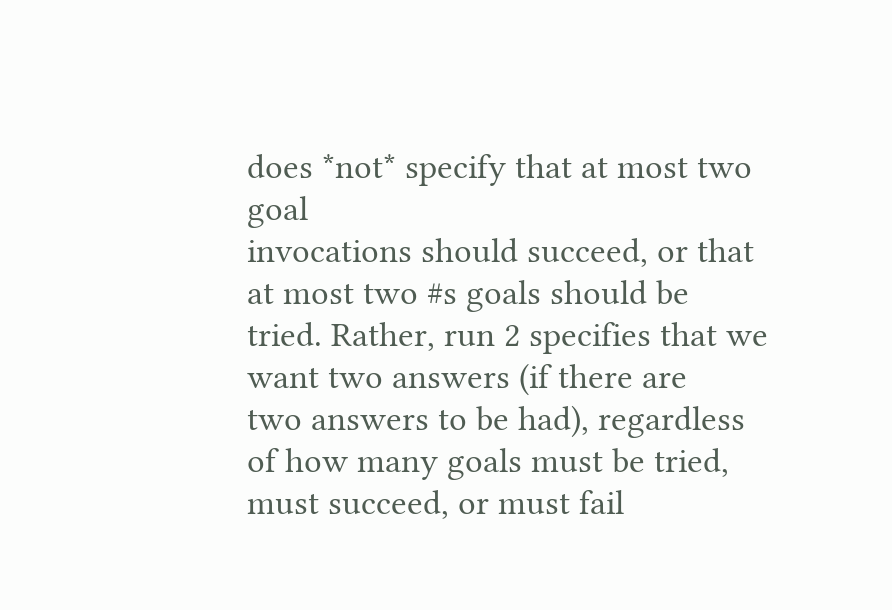does *not* specify that at most two goal
invocations should succeed, or that at most two #s goals should be
tried. Rather, run 2 specifies that we want two answers (if there are
two answers to be had), regardless of how many goals must be tried,
must succeed, or must fail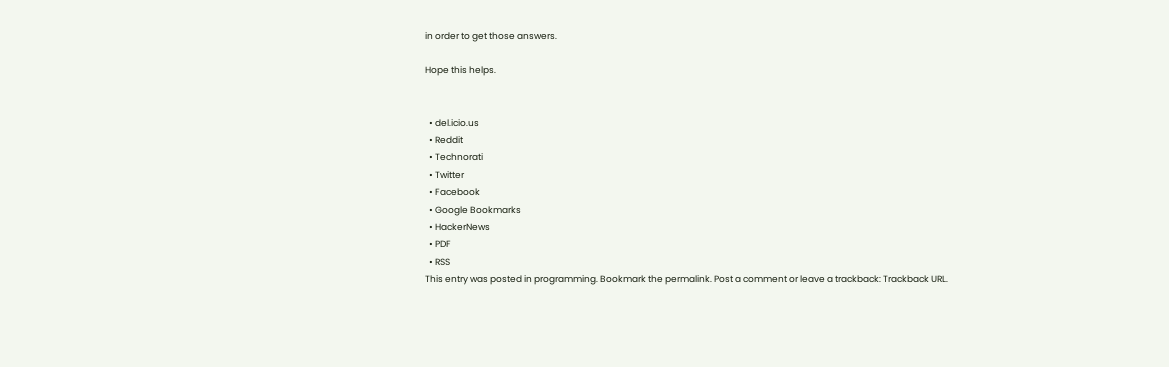in order to get those answers.

Hope this helps.


  • del.icio.us
  • Reddit
  • Technorati
  • Twitter
  • Facebook
  • Google Bookmarks
  • HackerNews
  • PDF
  • RSS
This entry was posted in programming. Bookmark the permalink. Post a comment or leave a trackback: Trackback URL.